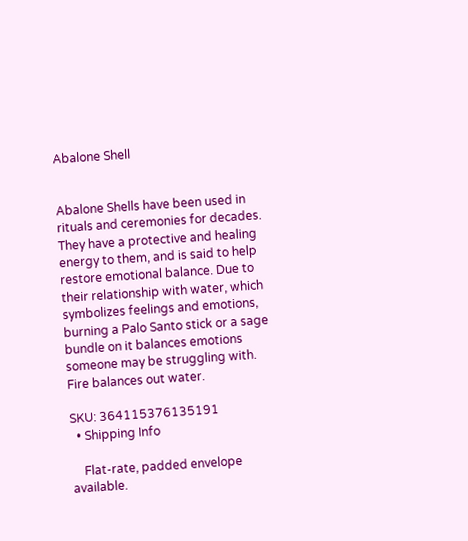Abalone Shell


Abalone Shells have been used in rituals and ceremonies for decades. They have a protective and healing energy to them, and is said to help restore emotional balance. Due to their relationship with water, which symbolizes feelings and emotions, burning a Palo Santo stick or a sage bundle on it balances emotions someone may be struggling with. Fire balances out water.

SKU: 364115376135191
  • Shipping Info

    Flat-rate, padded envelope available.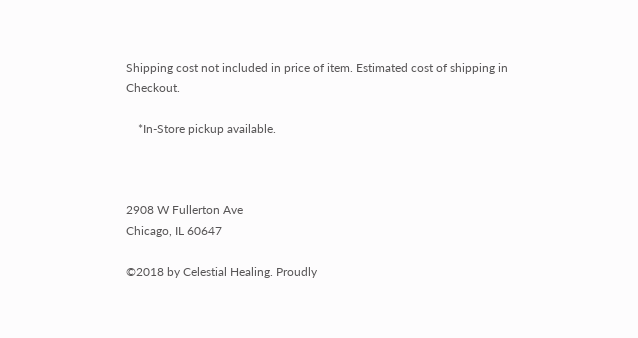Shipping cost not included in price of item. Estimated cost of shipping in Checkout.

    *In-Store pickup available.



2908 W Fullerton Ave
Chicago, IL 60647

©2018 by Celestial Healing. Proudly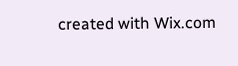created with Wix.com